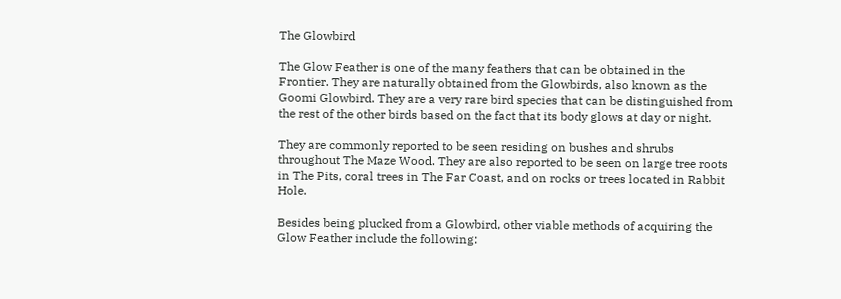The Glowbird

The Glow Feather is one of the many feathers that can be obtained in the Frontier. They are naturally obtained from the Glowbirds, also known as the Goomi Glowbird. They are a very rare bird species that can be distinguished from the rest of the other birds based on the fact that its body glows at day or night.

They are commonly reported to be seen residing on bushes and shrubs throughout The Maze Wood. They are also reported to be seen on large tree roots in The Pits, coral trees in The Far Coast, and on rocks or trees located in Rabbit Hole.

Besides being plucked from a Glowbird, other viable methods of acquiring the Glow Feather include the following: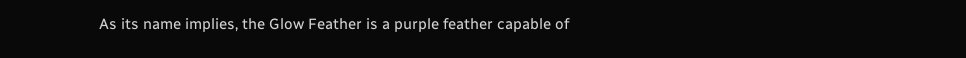As its name implies, the Glow Feather is a purple feather capable of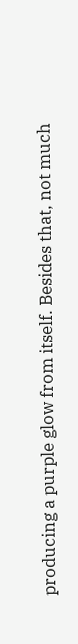producing a purple glow from itself. Besides that, not much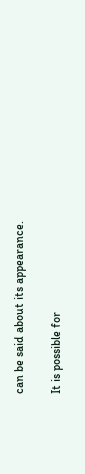can be said about its appearance.

It is possible for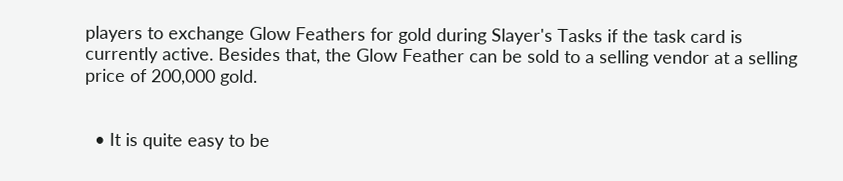players to exchange Glow Feathers for gold during Slayer's Tasks if the task card is currently active. Besides that, the Glow Feather can be sold to a selling vendor at a selling price of 200,000 gold.


  • It is quite easy to be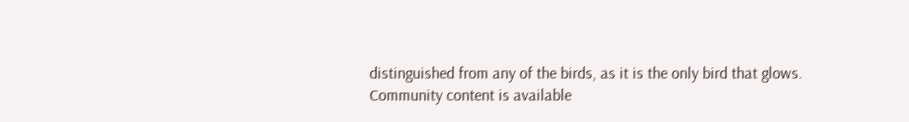distinguished from any of the birds, as it is the only bird that glows.
Community content is available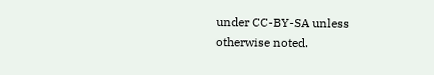under CC-BY-SA unless otherwise noted.